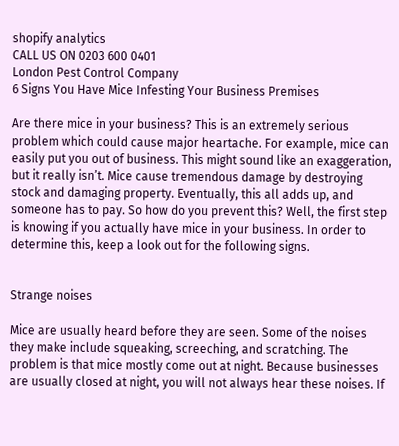shopify analytics
CALL US ON 0203 600 0401
London Pest Control Company
6 Signs You Have Mice Infesting Your Business Premises

Are there mice in your business? This is an extremely serious problem which could cause major heartache. For example, mice can easily put you out of business. This might sound like an exaggeration, but it really isn’t. Mice cause tremendous damage by destroying stock and damaging property. Eventually, this all adds up, and someone has to pay. So how do you prevent this? Well, the first step is knowing if you actually have mice in your business. In order to determine this, keep a look out for the following signs.


Strange noises

Mice are usually heard before they are seen. Some of the noises they make include squeaking, screeching, and scratching. The problem is that mice mostly come out at night. Because businesses are usually closed at night, you will not always hear these noises. If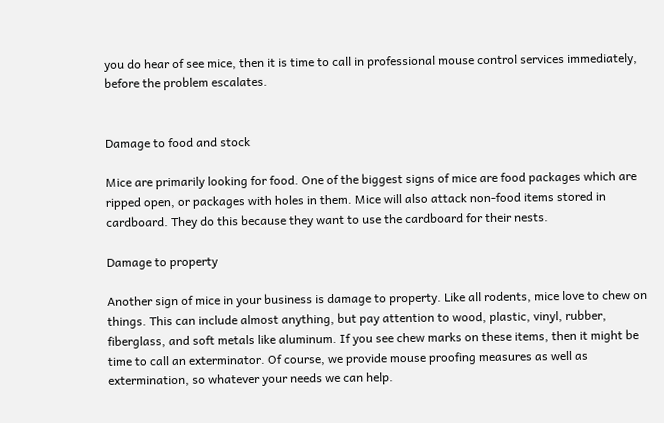you do hear of see mice, then it is time to call in professional mouse control services immediately, before the problem escalates.


Damage to food and stock

Mice are primarily looking for food. One of the biggest signs of mice are food packages which are ripped open, or packages with holes in them. Mice will also attack non-food items stored in cardboard. They do this because they want to use the cardboard for their nests.

Damage to property

Another sign of mice in your business is damage to property. Like all rodents, mice love to chew on things. This can include almost anything, but pay attention to wood, plastic, vinyl, rubber, fiberglass, and soft metals like aluminum. If you see chew marks on these items, then it might be time to call an exterminator. Of course, we provide mouse proofing measures as well as extermination, so whatever your needs we can help.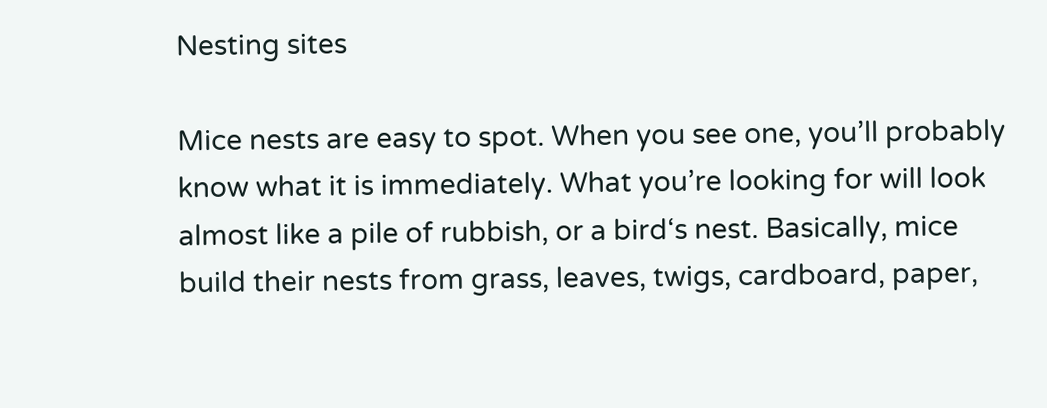Nesting sites

Mice nests are easy to spot. When you see one, you’ll probably know what it is immediately. What you’re looking for will look almost like a pile of rubbish, or a bird‘s nest. Basically, mice build their nests from grass, leaves, twigs, cardboard, paper,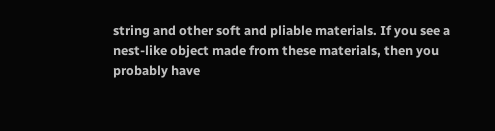string and other soft and pliable materials. If you see a nest-like object made from these materials, then you probably have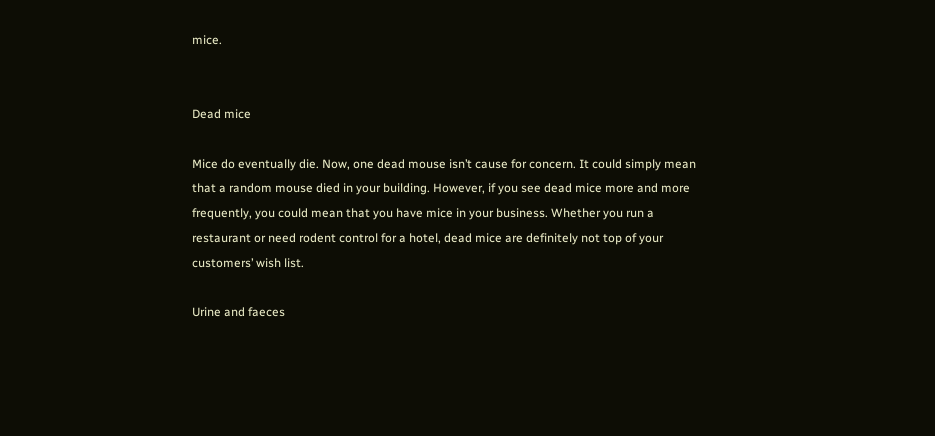mice.


Dead mice

Mice do eventually die. Now, one dead mouse isn’t cause for concern. It could simply mean that a random mouse died in your building. However, if you see dead mice more and more frequently, you could mean that you have mice in your business. Whether you run a restaurant or need rodent control for a hotel, dead mice are definitely not top of your customers’ wish list.

Urine and faeces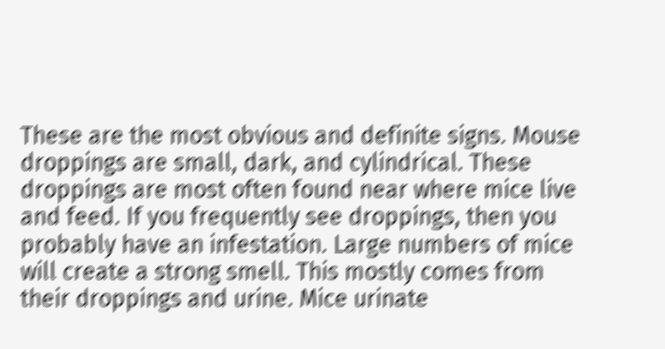These are the most obvious and definite signs. Mouse droppings are small, dark, and cylindrical. These droppings are most often found near where mice live and feed. If you frequently see droppings, then you probably have an infestation. Large numbers of mice will create a strong smell. This mostly comes from their droppings and urine. Mice urinate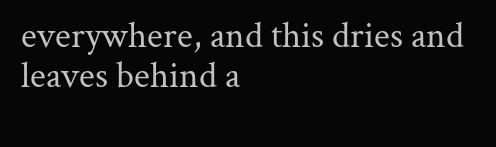everywhere, and this dries and leaves behind a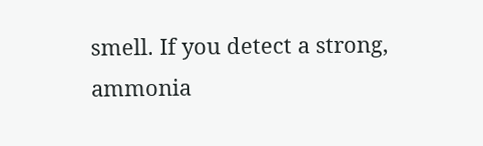smell. If you detect a strong, ammonia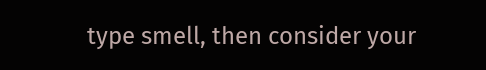type smell, then consider your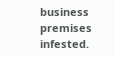business premises infested.